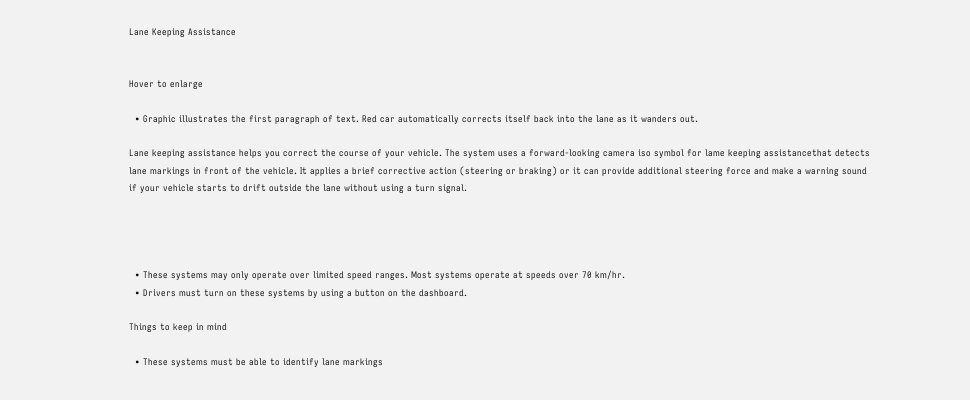Lane Keeping Assistance


Hover to enlarge

  • Graphic illustrates the first paragraph of text. Red car automatically corrects itself back into the lane as it wanders out.

Lane keeping assistance helps you correct the course of your vehicle. The system uses a forward-looking camera iso symbol for lame keeping assistancethat detects lane markings in front of the vehicle. It applies a brief corrective action (steering or braking) or it can provide additional steering force and make a warning sound if your vehicle starts to drift outside the lane without using a turn signal.




  • These systems may only operate over limited speed ranges. Most systems operate at speeds over 70 km/hr.
  • Drivers must turn on these systems by using a button on the dashboard.

Things to keep in mind

  • These systems must be able to identify lane markings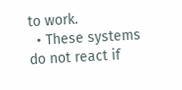to work.
  • These systems do not react if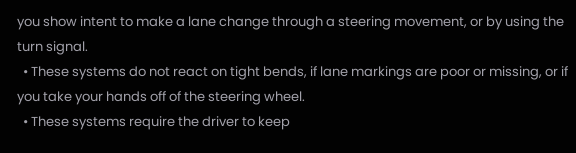you show intent to make a lane change through a steering movement, or by using the turn signal.
  • These systems do not react on tight bends, if lane markings are poor or missing, or if you take your hands off of the steering wheel.
  • These systems require the driver to keep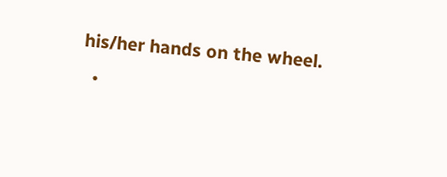his/her hands on the wheel.
  •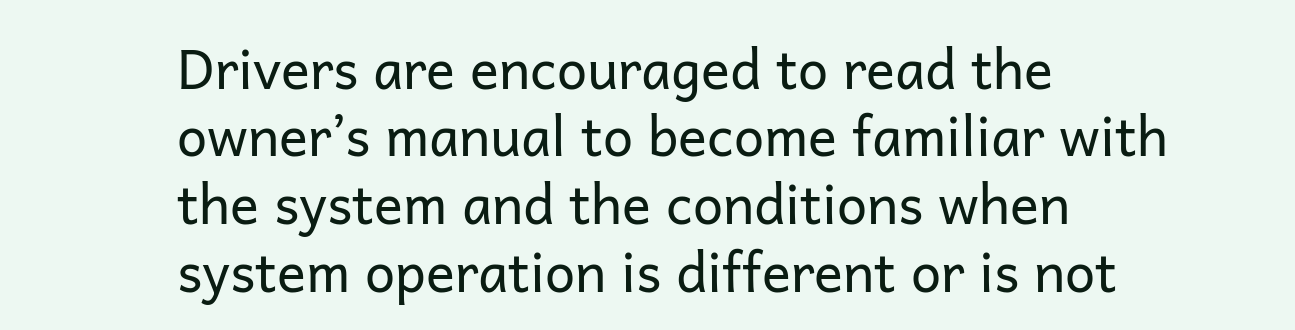Drivers are encouraged to read the owner’s manual to become familiar with the system and the conditions when system operation is different or is not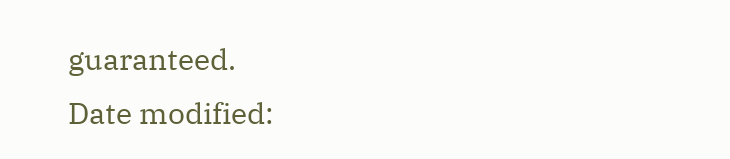guaranteed.
Date modified: